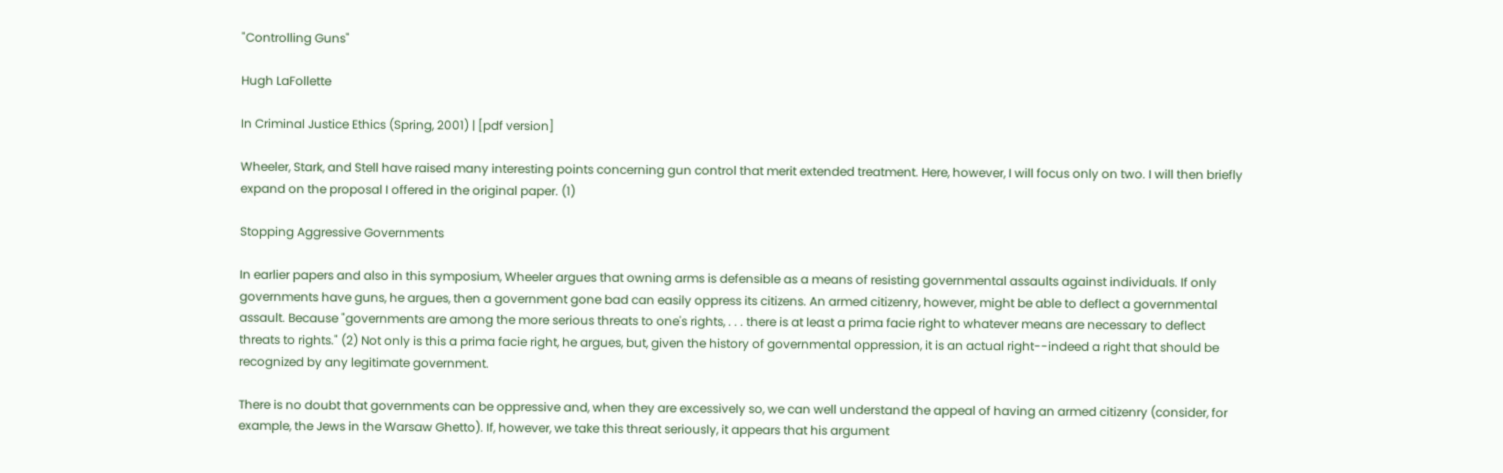"Controlling Guns"

Hugh LaFollette

In Criminal Justice Ethics (Spring, 2001) | [pdf version]

Wheeler, Stark, and Stell have raised many interesting points concerning gun control that merit extended treatment. Here, however, I will focus only on two. I will then briefly expand on the proposal I offered in the original paper. (1)

Stopping Aggressive Governments

In earlier papers and also in this symposium, Wheeler argues that owning arms is defensible as a means of resisting governmental assaults against individuals. If only governments have guns, he argues, then a government gone bad can easily oppress its citizens. An armed citizenry, however, might be able to deflect a governmental assault. Because "governments are among the more serious threats to one's rights, . . . there is at least a prima facie right to whatever means are necessary to deflect threats to rights." (2) Not only is this a prima facie right, he argues, but, given the history of governmental oppression, it is an actual right--indeed a right that should be recognized by any legitimate government.

There is no doubt that governments can be oppressive and, when they are excessively so, we can well understand the appeal of having an armed citizenry (consider, for example, the Jews in the Warsaw Ghetto). If, however, we take this threat seriously, it appears that his argument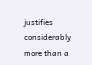justifies considerably more than a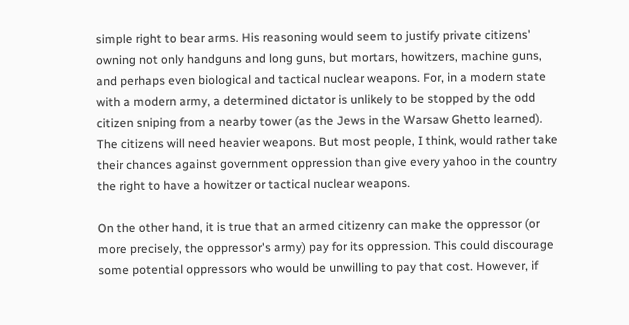simple right to bear arms. His reasoning would seem to justify private citizens' owning not only handguns and long guns, but mortars, howitzers, machine guns, and perhaps even biological and tactical nuclear weapons. For, in a modern state with a modern army, a determined dictator is unlikely to be stopped by the odd citizen sniping from a nearby tower (as the Jews in the Warsaw Ghetto learned). The citizens will need heavier weapons. But most people, I think, would rather take their chances against government oppression than give every yahoo in the country the right to have a howitzer or tactical nuclear weapons.

On the other hand, it is true that an armed citizenry can make the oppressor (or more precisely, the oppressor's army) pay for its oppression. This could discourage some potential oppressors who would be unwilling to pay that cost. However, if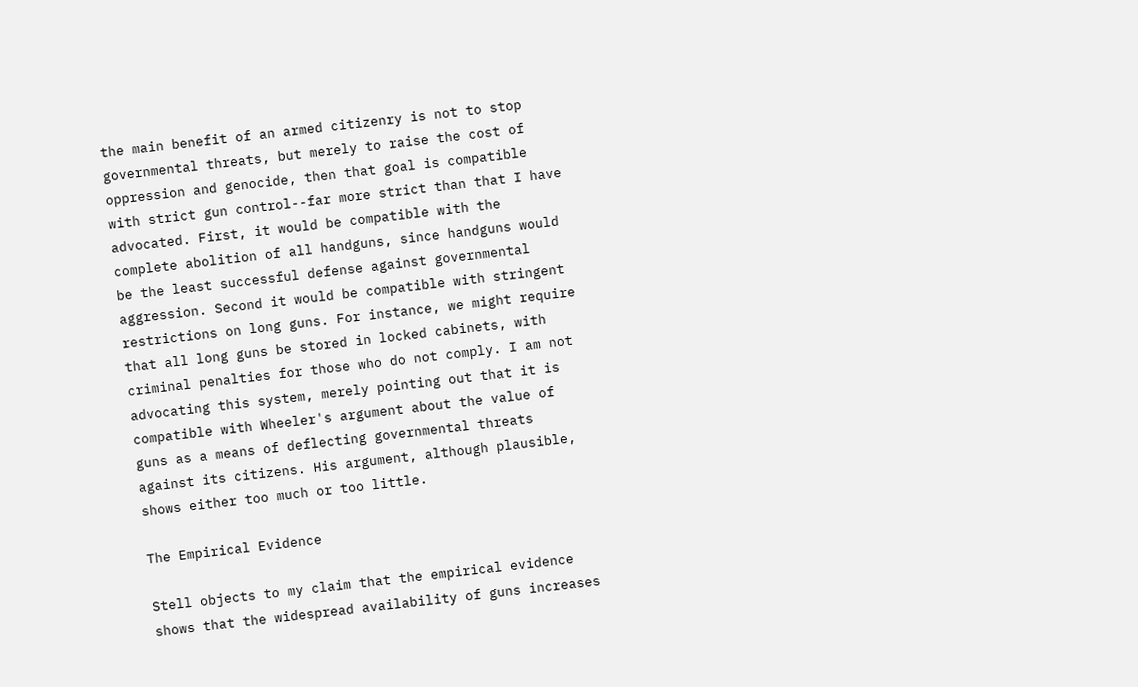the main benefit of an armed citizenry is not to stop governmental threats, but merely to raise the cost of oppression and genocide, then that goal is compatible with strict gun control--far more strict than that I have advocated. First, it would be compatible with the complete abolition of all handguns, since handguns would be the least successful defense against governmental aggression. Second it would be compatible with stringent restrictions on long guns. For instance, we might require that all long guns be stored in locked cabinets, with criminal penalties for those who do not comply. I am not advocating this system, merely pointing out that it is compatible with Wheeler's argument about the value of guns as a means of deflecting governmental threats against its citizens. His argument, although plausible, shows either too much or too little.

The Empirical Evidence

Stell objects to my claim that the empirical evidence shows that the widespread availability of guns increases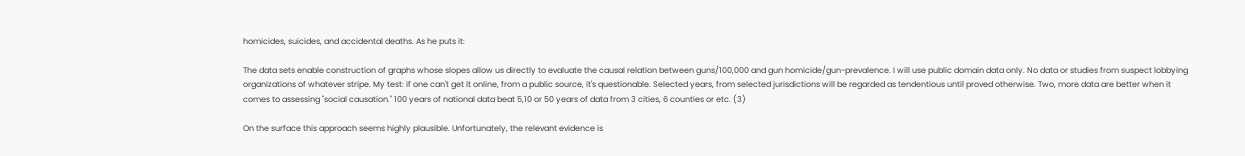homicides, suicides, and accidental deaths. As he puts it:

The data sets enable construction of graphs whose slopes allow us directly to evaluate the causal relation between guns/100,000 and gun homicide/gun-prevalence. I will use public domain data only. No data or studies from suspect lobbying organizations of whatever stripe. My test: if one can't get it online, from a public source, it's questionable. Selected years, from selected jurisdictions will be regarded as tendentious until proved otherwise. Two, more data are better when it comes to assessing "social causation." 100 years of national data beat 5,10 or 50 years of data from 3 cities, 6 counties or etc. (3)

On the surface this approach seems highly plausible. Unfortunately, the relevant evidence is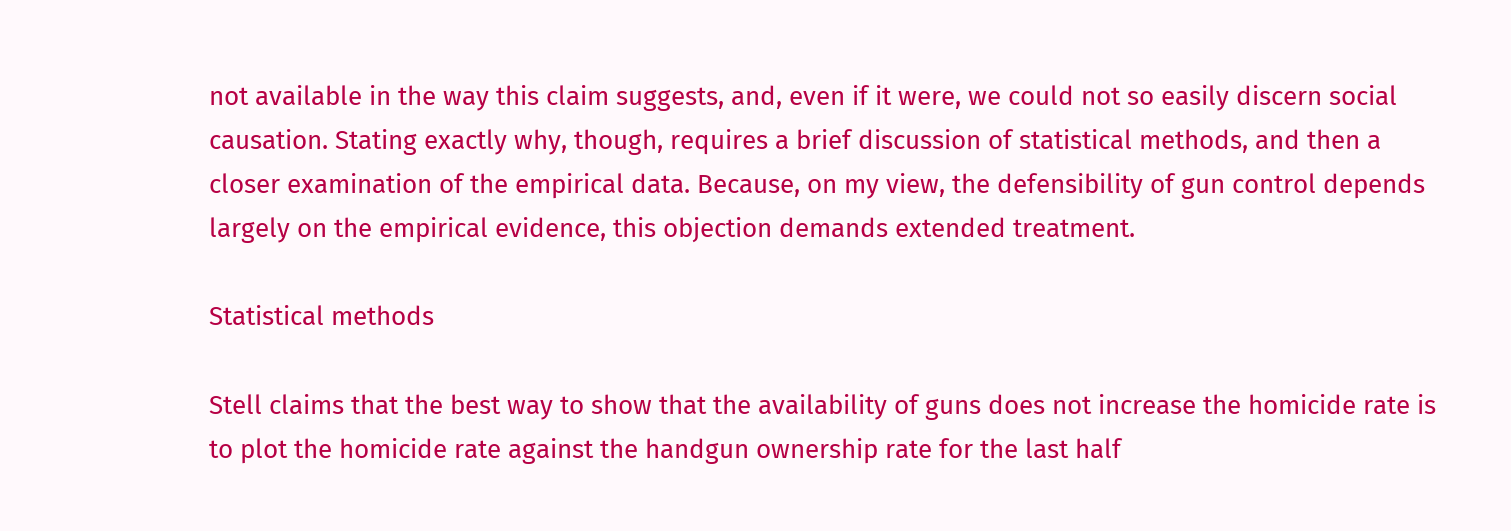not available in the way this claim suggests, and, even if it were, we could not so easily discern social causation. Stating exactly why, though, requires a brief discussion of statistical methods, and then a closer examination of the empirical data. Because, on my view, the defensibility of gun control depends largely on the empirical evidence, this objection demands extended treatment.

Statistical methods

Stell claims that the best way to show that the availability of guns does not increase the homicide rate is to plot the homicide rate against the handgun ownership rate for the last half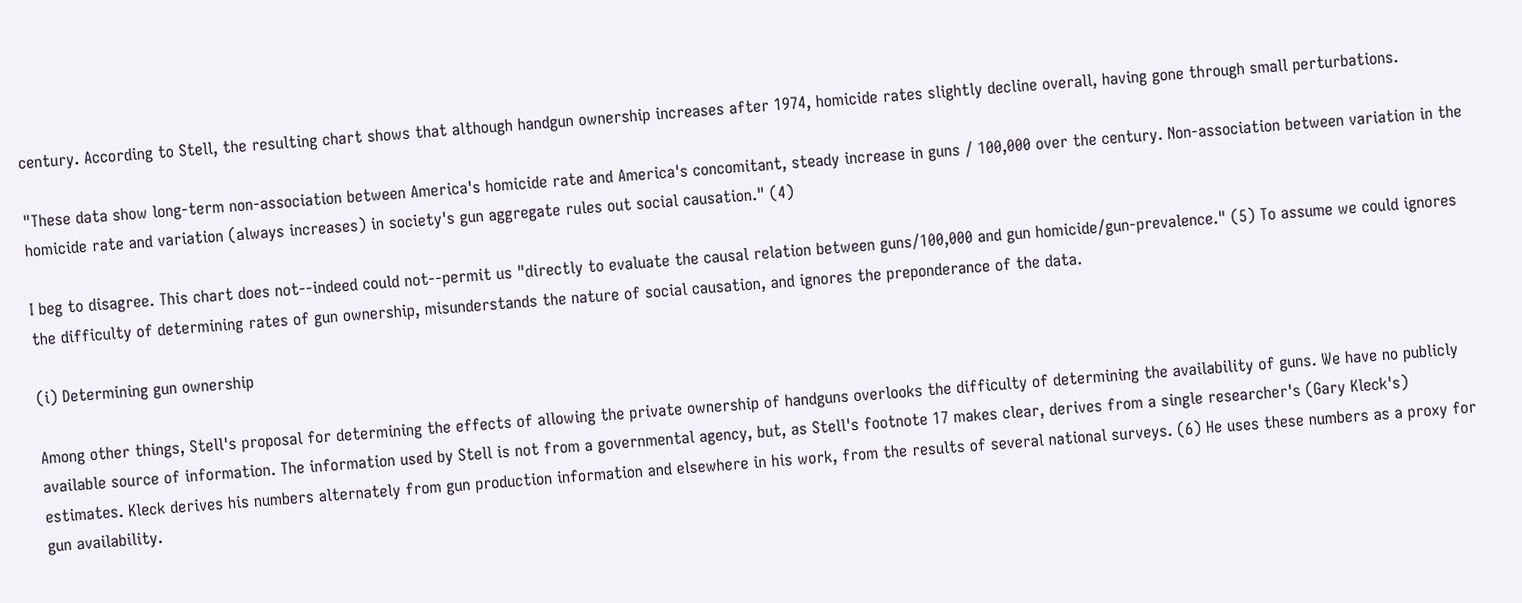century. According to Stell, the resulting chart shows that although handgun ownership increases after 1974, homicide rates slightly decline overall, having gone through small perturbations.

"These data show long-term non-association between America's homicide rate and America's concomitant, steady increase in guns / 100,000 over the century. Non-association between variation in the homicide rate and variation (always increases) in society's gun aggregate rules out social causation." (4)

I beg to disagree. This chart does not--indeed could not--permit us "directly to evaluate the causal relation between guns/100,000 and gun homicide/gun-prevalence." (5) To assume we could ignores the difficulty of determining rates of gun ownership, misunderstands the nature of social causation, and ignores the preponderance of the data.

(i) Determining gun ownership

Among other things, Stell's proposal for determining the effects of allowing the private ownership of handguns overlooks the difficulty of determining the availability of guns. We have no publicly available source of information. The information used by Stell is not from a governmental agency, but, as Stell's footnote 17 makes clear, derives from a single researcher's (Gary Kleck's) estimates. Kleck derives his numbers alternately from gun production information and elsewhere in his work, from the results of several national surveys. (6) He uses these numbers as a proxy for gun availability.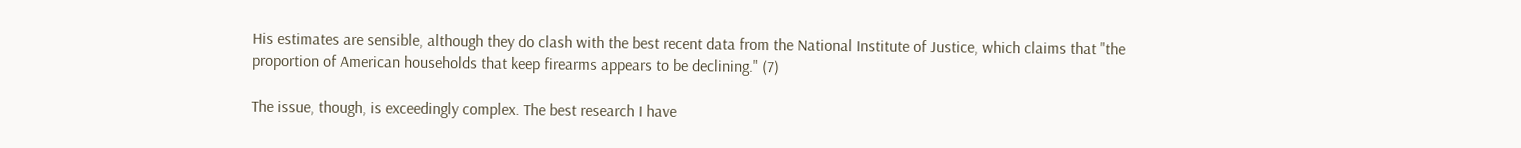His estimates are sensible, although they do clash with the best recent data from the National Institute of Justice, which claims that "the proportion of American households that keep firearms appears to be declining." (7)

The issue, though, is exceedingly complex. The best research I have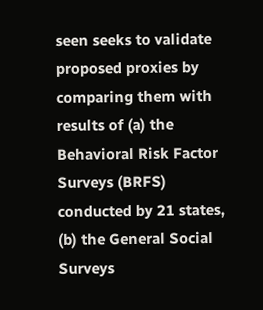seen seeks to validate proposed proxies by comparing them with results of (a) the Behavioral Risk Factor Surveys (BRFS) conducted by 21 states, (b) the General Social Surveys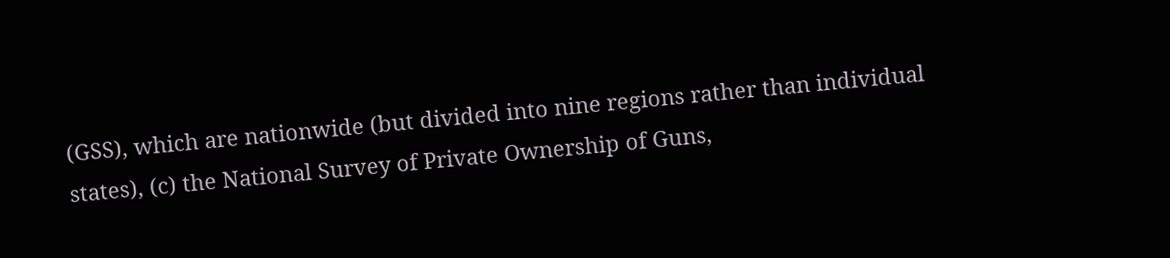(GSS), which are nationwide (but divided into nine regions rather than individual states), (c) the National Survey of Private Ownership of Guns,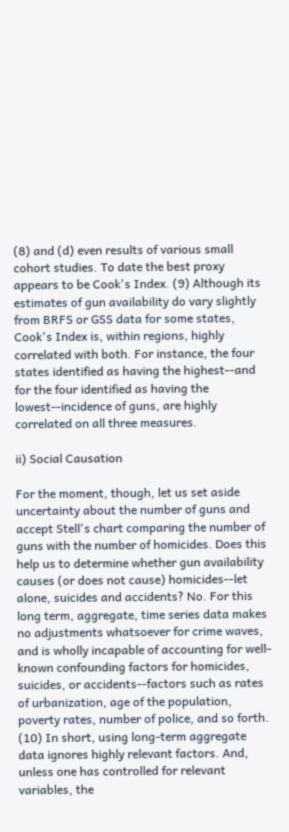(8) and (d) even results of various small cohort studies. To date the best proxy appears to be Cook's Index. (9) Although its estimates of gun availability do vary slightly from BRFS or GSS data for some states, Cook's Index is, within regions, highly correlated with both. For instance, the four states identified as having the highest--and for the four identified as having the lowest--incidence of guns, are highly correlated on all three measures.

ii) Social Causation

For the moment, though, let us set aside uncertainty about the number of guns and accept Stell's chart comparing the number of guns with the number of homicides. Does this help us to determine whether gun availability causes (or does not cause) homicides--let alone, suicides and accidents? No. For this long term, aggregate, time series data makes no adjustments whatsoever for crime waves, and is wholly incapable of accounting for well-known confounding factors for homicides, suicides, or accidents--factors such as rates of urbanization, age of the population, poverty rates, number of police, and so forth. (10) In short, using long-term aggregate data ignores highly relevant factors. And, unless one has controlled for relevant variables, the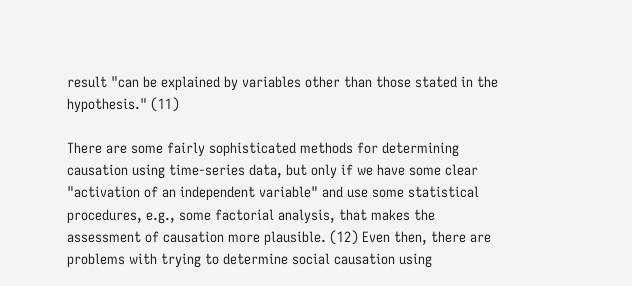result "can be explained by variables other than those stated in the hypothesis." (11)

There are some fairly sophisticated methods for determining causation using time-series data, but only if we have some clear "activation of an independent variable" and use some statistical procedures, e.g., some factorial analysis, that makes the assessment of causation more plausible. (12) Even then, there are problems with trying to determine social causation using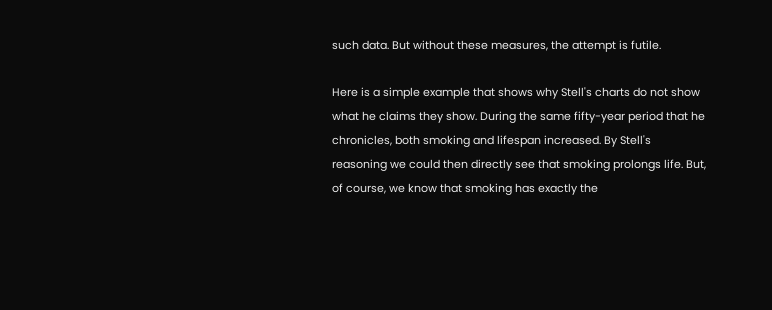such data. But without these measures, the attempt is futile.

Here is a simple example that shows why Stell's charts do not show what he claims they show. During the same fifty-year period that he chronicles, both smoking and lifespan increased. By Stell's reasoning we could then directly see that smoking prolongs life. But, of course, we know that smoking has exactly the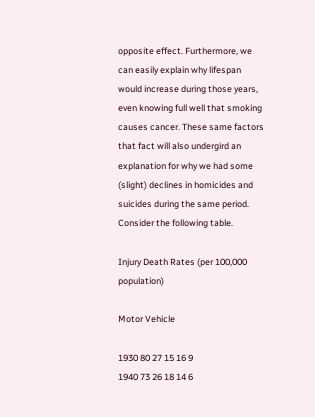opposite effect. Furthermore, we can easily explain why lifespan would increase during those years, even knowing full well that smoking causes cancer. These same factors that fact will also undergird an explanation for why we had some (slight) declines in homicides and suicides during the same period. Consider the following table.

Injury Death Rates (per 100,000 population)

Motor Vehicle

1930 80 27 15 16 9
1940 73 26 18 14 6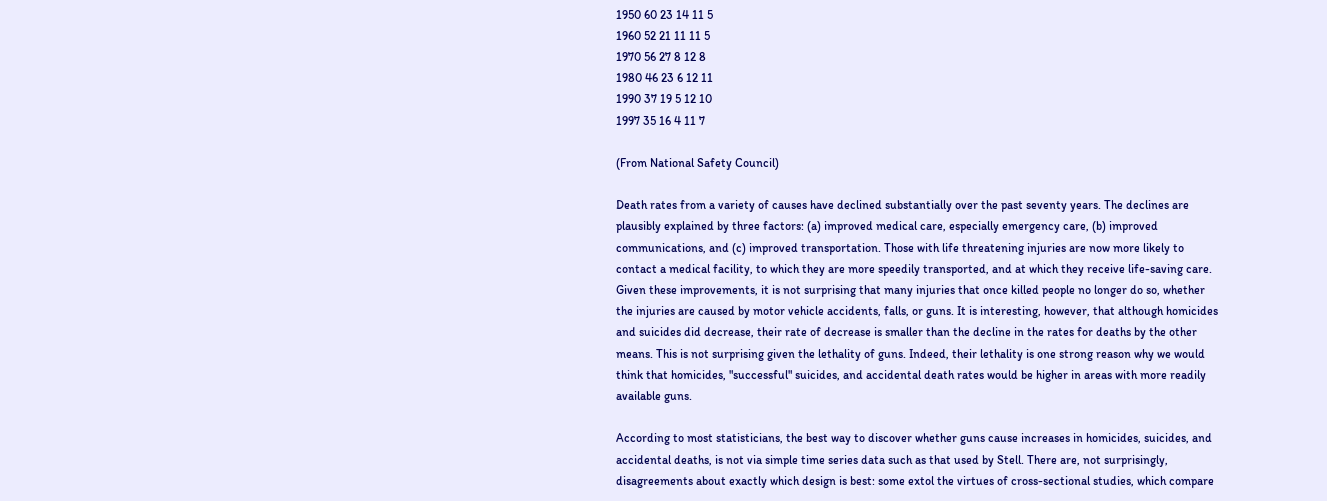1950 60 23 14 11 5
1960 52 21 11 11 5
1970 56 27 8 12 8
1980 46 23 6 12 11
1990 37 19 5 12 10
1997 35 16 4 11 7

(From National Safety Council)

Death rates from a variety of causes have declined substantially over the past seventy years. The declines are plausibly explained by three factors: (a) improved medical care, especially emergency care, (b) improved communications, and (c) improved transportation. Those with life threatening injuries are now more likely to contact a medical facility, to which they are more speedily transported, and at which they receive life-saving care. Given these improvements, it is not surprising that many injuries that once killed people no longer do so, whether the injuries are caused by motor vehicle accidents, falls, or guns. It is interesting, however, that although homicides and suicides did decrease, their rate of decrease is smaller than the decline in the rates for deaths by the other means. This is not surprising given the lethality of guns. Indeed, their lethality is one strong reason why we would think that homicides, "successful" suicides, and accidental death rates would be higher in areas with more readily available guns.

According to most statisticians, the best way to discover whether guns cause increases in homicides, suicides, and accidental deaths, is not via simple time series data such as that used by Stell. There are, not surprisingly, disagreements about exactly which design is best: some extol the virtues of cross-sectional studies, which compare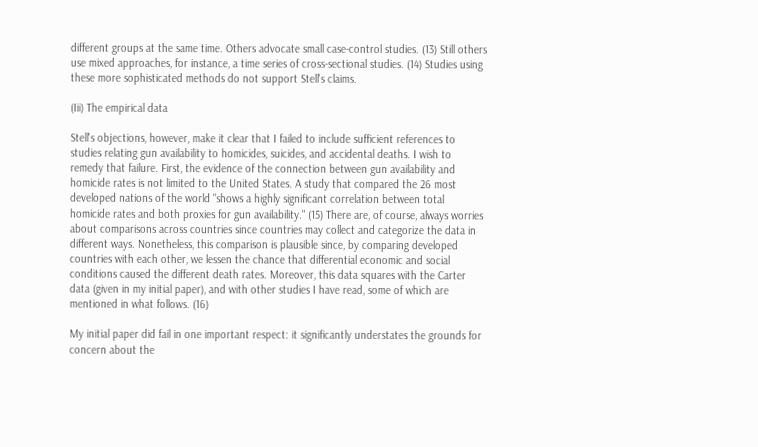different groups at the same time. Others advocate small case-control studies. (13) Still others use mixed approaches, for instance, a time series of cross-sectional studies. (14) Studies using these more sophisticated methods do not support Stell's claims.

(Iii) The empirical data

Stell's objections, however, make it clear that I failed to include sufficient references to studies relating gun availability to homicides, suicides, and accidental deaths. I wish to remedy that failure. First, the evidence of the connection between gun availability and homicide rates is not limited to the United States. A study that compared the 26 most developed nations of the world "shows a highly significant correlation between total homicide rates and both proxies for gun availability." (15) There are, of course, always worries about comparisons across countries since countries may collect and categorize the data in different ways. Nonetheless, this comparison is plausible since, by comparing developed countries with each other, we lessen the chance that differential economic and social conditions caused the different death rates. Moreover, this data squares with the Carter data (given in my initial paper), and with other studies I have read, some of which are mentioned in what follows. (16)

My initial paper did fail in one important respect: it significantly understates the grounds for concern about the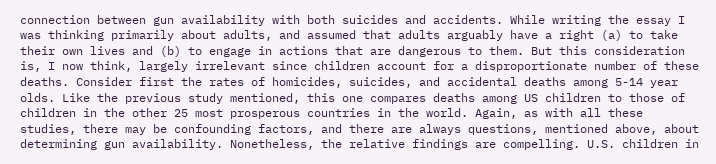connection between gun availability with both suicides and accidents. While writing the essay I was thinking primarily about adults, and assumed that adults arguably have a right (a) to take their own lives and (b) to engage in actions that are dangerous to them. But this consideration is, I now think, largely irrelevant since children account for a disproportionate number of these deaths. Consider first the rates of homicides, suicides, and accidental deaths among 5-14 year olds. Like the previous study mentioned, this one compares deaths among US children to those of children in the other 25 most prosperous countries in the world. Again, as with all these studies, there may be confounding factors, and there are always questions, mentioned above, about determining gun availability. Nonetheless, the relative findings are compelling. U.S. children in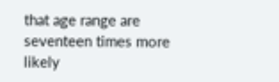that age range are seventeen times more likely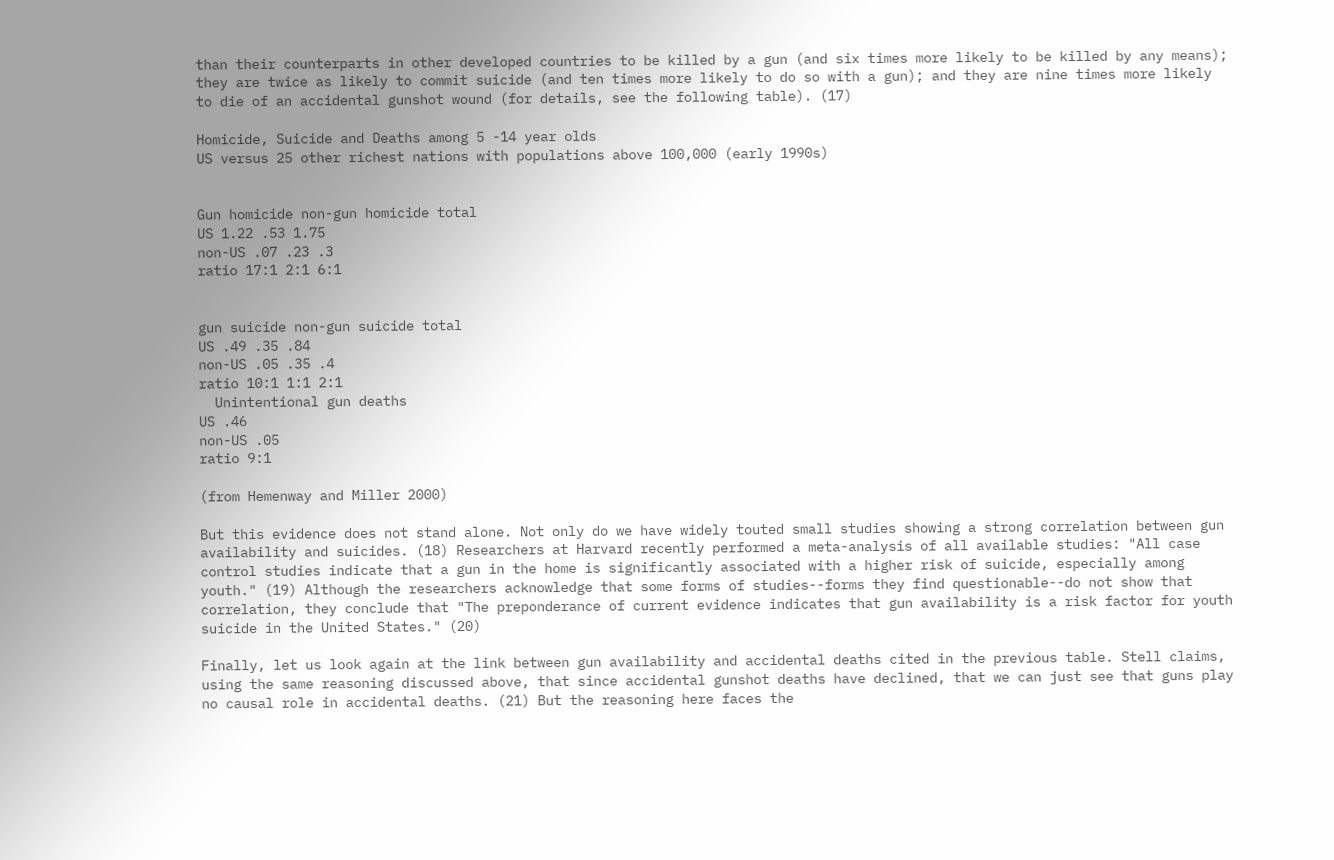than their counterparts in other developed countries to be killed by a gun (and six times more likely to be killed by any means); they are twice as likely to commit suicide (and ten times more likely to do so with a gun); and they are nine times more likely to die of an accidental gunshot wound (for details, see the following table). (17)

Homicide, Suicide and Deaths among 5 -14 year olds
US versus 25 other richest nations with populations above 100,000 (early 1990s)


Gun homicide non-gun homicide total
US 1.22 .53 1.75
non-US .07 .23 .3
ratio 17:1 2:1 6:1


gun suicide non-gun suicide total
US .49 .35 .84
non-US .05 .35 .4
ratio 10:1 1:1 2:1
  Unintentional gun deaths
US .46
non-US .05
ratio 9:1

(from Hemenway and Miller 2000)

But this evidence does not stand alone. Not only do we have widely touted small studies showing a strong correlation between gun availability and suicides. (18) Researchers at Harvard recently performed a meta-analysis of all available studies: "All case control studies indicate that a gun in the home is significantly associated with a higher risk of suicide, especially among youth." (19) Although the researchers acknowledge that some forms of studies--forms they find questionable--do not show that correlation, they conclude that "The preponderance of current evidence indicates that gun availability is a risk factor for youth suicide in the United States." (20)

Finally, let us look again at the link between gun availability and accidental deaths cited in the previous table. Stell claims, using the same reasoning discussed above, that since accidental gunshot deaths have declined, that we can just see that guns play no causal role in accidental deaths. (21) But the reasoning here faces the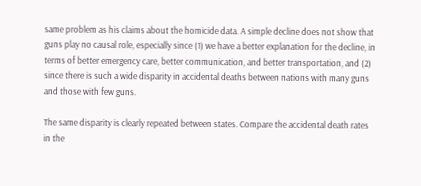same problem as his claims about the homicide data. A simple decline does not show that guns play no causal role, especially since (1) we have a better explanation for the decline, in terms of better emergency care, better communication, and better transportation, and (2) since there is such a wide disparity in accidental deaths between nations with many guns and those with few guns.

The same disparity is clearly repeated between states. Compare the accidental death rates in the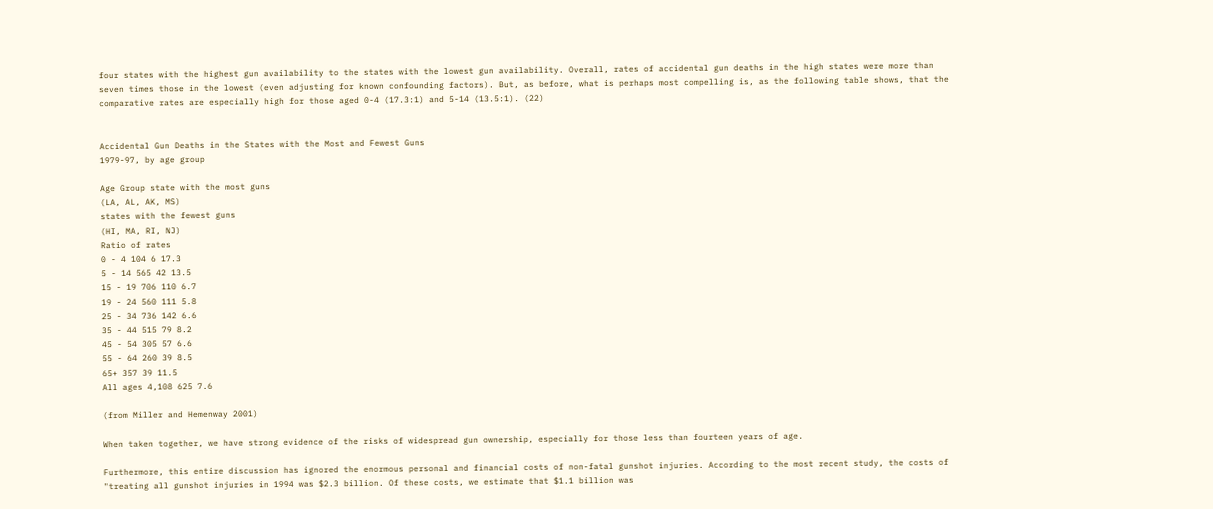four states with the highest gun availability to the states with the lowest gun availability. Overall, rates of accidental gun deaths in the high states were more than seven times those in the lowest (even adjusting for known confounding factors). But, as before, what is perhaps most compelling is, as the following table shows, that the comparative rates are especially high for those aged 0-4 (17.3:1) and 5-14 (13.5:1). (22)


Accidental Gun Deaths in the States with the Most and Fewest Guns
1979-97, by age group

Age Group state with the most guns
(LA, AL, AK, MS)
states with the fewest guns
(HI, MA, RI, NJ)
Ratio of rates
0 - 4 104 6 17.3
5 - 14 565 42 13.5
15 - 19 706 110 6.7
19 - 24 560 111 5.8
25 - 34 736 142 6.6
35 - 44 515 79 8.2
45 - 54 305 57 6.6
55 - 64 260 39 8.5
65+ 357 39 11.5
All ages 4,108 625 7.6

(from Miller and Hemenway 2001)

When taken together, we have strong evidence of the risks of widespread gun ownership, especially for those less than fourteen years of age.

Furthermore, this entire discussion has ignored the enormous personal and financial costs of non-fatal gunshot injuries. According to the most recent study, the costs of "treating all gunshot injuries in 1994 was $2.3 billion. Of these costs, we estimate that $1.1 billion was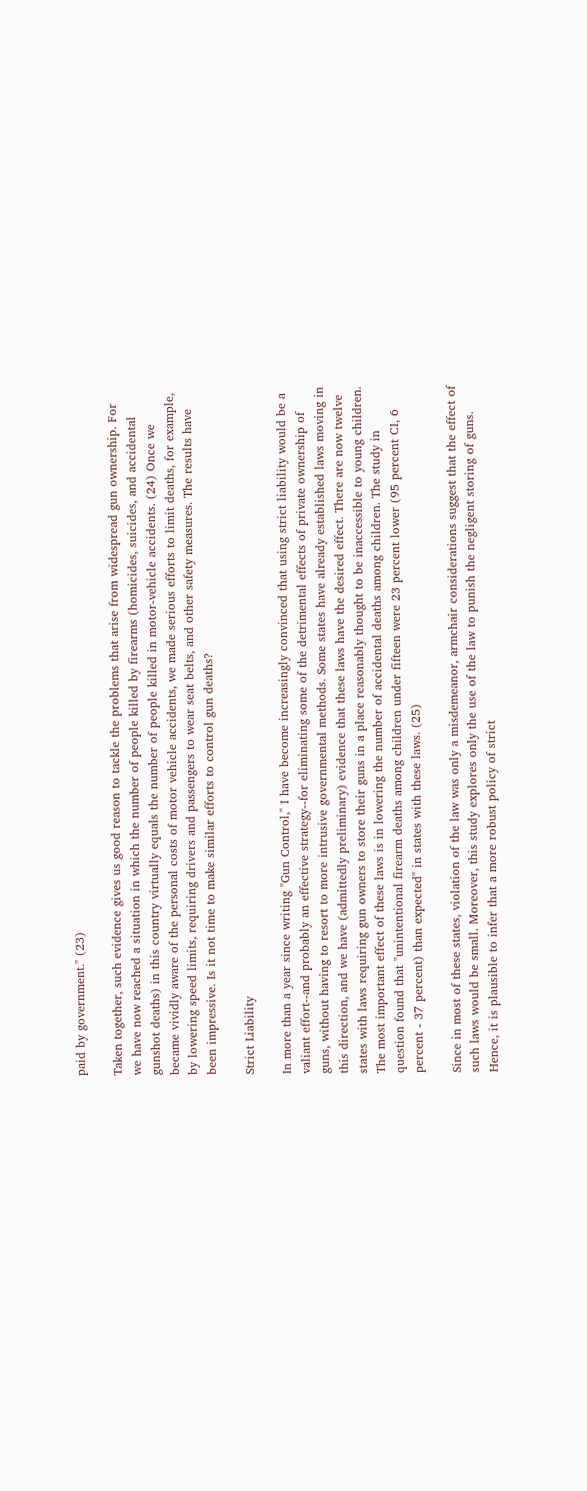paid by government." (23)

Taken together, such evidence gives us good reason to tackle the problems that arise from widespread gun ownership. For we have now reached a situation in which the number of people killed by firearms (homicides, suicides, and accidental gunshot deaths) in this country virtually equals the number of people killed in motor-vehicle accidents. (24) Once we became vividly aware of the personal costs of motor vehicle accidents, we made serious efforts to limit deaths, for example, by lowering speed limits, requiring drivers and passengers to wear seat belts, and other safety measures. The results have been impressive. Is it not time to make similar efforts to control gun deaths?

Strict Liability

In more than a year since writing "Gun Control," I have become increasingly convinced that using strict liability would be a valiant effort--and probably an effective strategy--for eliminating some of the detrimental effects of private ownership of guns, without having to resort to more intrusive governmental methods. Some states have already established laws moving in this direction, and we have (admittedly preliminary) evidence that these laws have the desired effect. There are now twelve states with laws requiring gun owners to store their guns in a place reasonably thought to be inaccessible to young children. The most important effect of these laws is in lowering the number of accidental deaths among children. The study in question found that "unintentional firearm deaths among children under fifteen were 23 percent lower (95 percent CI, 6 percent - 37 percent) than expected" in states with these laws. (25)

Since in most of these states, violation of the law was only a misdemeanor, armchair considerations suggest that the effect of such laws would be small. Moreover, this study explores only the use of the law to punish the negligent storing of guns. Hence, it is plausible to infer that a more robust policy of strict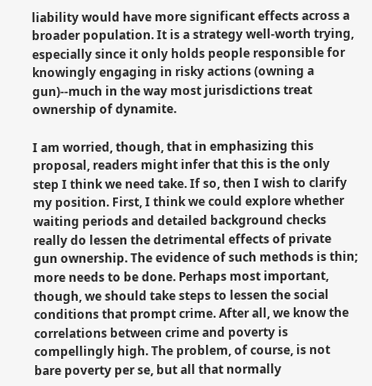liability would have more significant effects across a broader population. It is a strategy well-worth trying, especially since it only holds people responsible for knowingly engaging in risky actions (owning a gun)--much in the way most jurisdictions treat ownership of dynamite.

I am worried, though, that in emphasizing this proposal, readers might infer that this is the only step I think we need take. If so, then I wish to clarify my position. First, I think we could explore whether waiting periods and detailed background checks really do lessen the detrimental effects of private gun ownership. The evidence of such methods is thin; more needs to be done. Perhaps most important, though, we should take steps to lessen the social conditions that prompt crime. After all, we know the correlations between crime and poverty is compellingly high. The problem, of course, is not bare poverty per se, but all that normally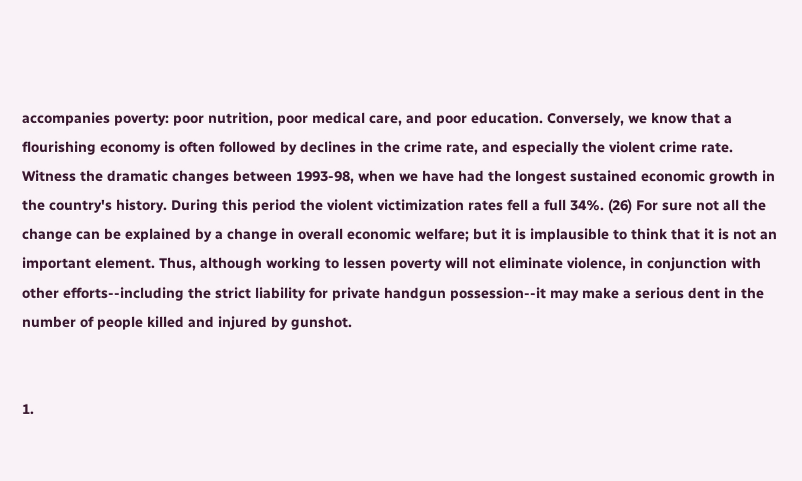accompanies poverty: poor nutrition, poor medical care, and poor education. Conversely, we know that a flourishing economy is often followed by declines in the crime rate, and especially the violent crime rate. Witness the dramatic changes between 1993-98, when we have had the longest sustained economic growth in the country's history. During this period the violent victimization rates fell a full 34%. (26) For sure not all the change can be explained by a change in overall economic welfare; but it is implausible to think that it is not an important element. Thus, although working to lessen poverty will not eliminate violence, in conjunction with other efforts--including the strict liability for private handgun possession--it may make a serious dent in the number of people killed and injured by gunshot.


1.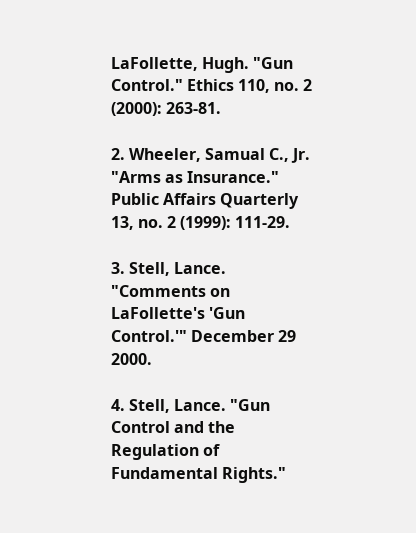LaFollette, Hugh. "Gun Control." Ethics 110, no. 2 (2000): 263-81.

2. Wheeler, Samual C., Jr. "Arms as Insurance." Public Affairs Quarterly 13, no. 2 (1999): 111-29.

3. Stell, Lance. "Comments on LaFollette's 'Gun Control.'" December 29 2000.

4. Stell, Lance. "Gun Control and the Regulation of Fundamental Rights."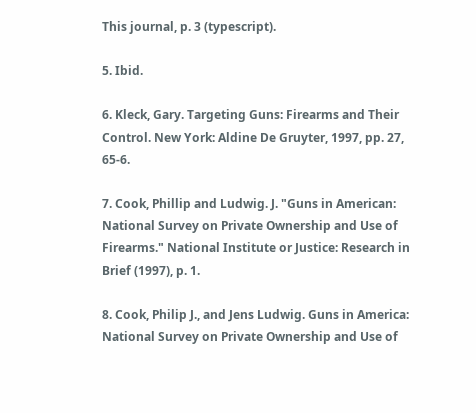This journal, p. 3 (typescript).

5. Ibid.

6. Kleck, Gary. Targeting Guns: Firearms and Their Control. New York: Aldine De Gruyter, 1997, pp. 27, 65-6.

7. Cook, Phillip and Ludwig. J. "Guns in American: National Survey on Private Ownership and Use of Firearms." National Institute or Justice: Research in Brief (1997), p. 1.

8. Cook, Philip J., and Jens Ludwig. Guns in America: National Survey on Private Ownership and Use of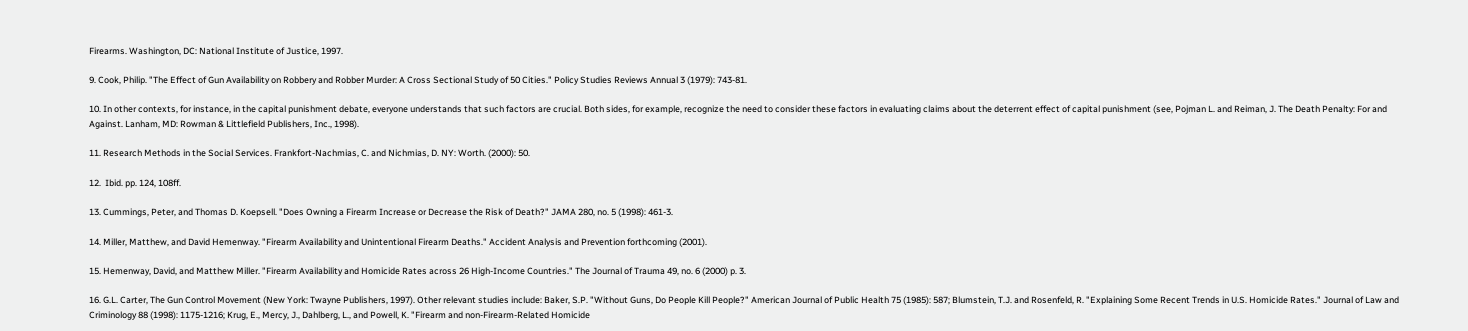Firearms. Washington, DC: National Institute of Justice, 1997.

9. Cook, Philip. "The Effect of Gun Availability on Robbery and Robber Murder: A Cross Sectional Study of 50 Cities." Policy Studies Reviews Annual 3 (1979): 743-81.

10. In other contexts, for instance, in the capital punishment debate, everyone understands that such factors are crucial. Both sides, for example, recognize the need to consider these factors in evaluating claims about the deterrent effect of capital punishment (see, Pojman L. and Reiman, J. The Death Penalty: For and Against. Lanham, MD: Rowman & Littlefield Publishers, Inc., 1998).

11. Research Methods in the Social Services. Frankfort-Nachmias, C. and Nichmias, D. NY: Worth. (2000): 50.

12.  Ibid. pp. 124, 108ff.

13. Cummings, Peter, and Thomas D. Koepsell. "Does Owning a Firearm Increase or Decrease the Risk of Death?" JAMA 280, no. 5 (1998): 461-3.

14. Miller, Matthew, and David Hemenway. "Firearm Availability and Unintentional Firearm Deaths." Accident Analysis and Prevention forthcoming (2001).

15. Hemenway, David, and Matthew Miller. "Firearm Availability and Homicide Rates across 26 High-Income Countries." The Journal of Trauma 49, no. 6 (2000) p. 3.

16. G.L. Carter, The Gun Control Movement (New York: Twayne Publishers, 1997). Other relevant studies include: Baker, S.P. "Without Guns, Do People Kill People?" American Journal of Public Health 75 (1985): 587; Blumstein, T.J. and Rosenfeld, R. "Explaining Some Recent Trends in U.S. Homicide Rates." Journal of Law and Criminology 88 (1998): 1175-1216; Krug, E., Mercy, J., Dahlberg, L., and Powell, K. "Firearm and non-Firearm-Related Homicide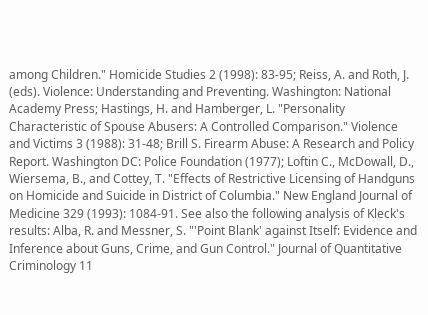among Children." Homicide Studies 2 (1998): 83-95; Reiss, A. and Roth, J. (eds). Violence: Understanding and Preventing. Washington: National Academy Press; Hastings, H. and Hamberger, L. "Personality Characteristic of Spouse Abusers: A Controlled Comparison." Violence and Victims 3 (1988): 31-48; Brill S. Firearm Abuse: A Research and Policy Report. Washington DC: Police Foundation (1977); Loftin C., McDowall, D., Wiersema, B., and Cottey, T. "Effects of Restrictive Licensing of Handguns on Homicide and Suicide in District of Columbia." New England Journal of Medicine 329 (1993): 1084-91. See also the following analysis of Kleck's results: Alba, R. and Messner, S. "'Point Blank' against Itself: Evidence and Inference about Guns, Crime, and Gun Control." Journal of Quantitative Criminology 11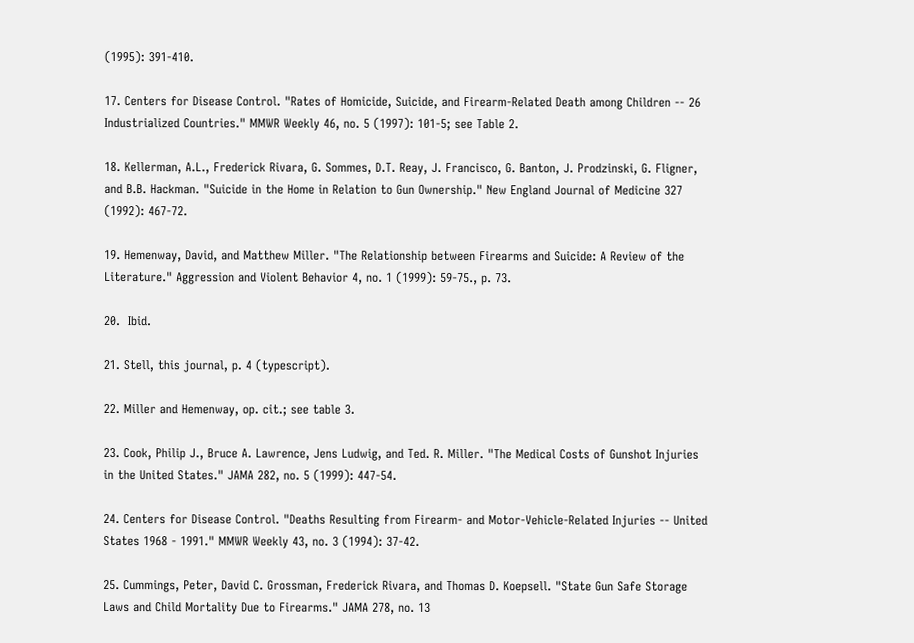(1995): 391-410.

17. Centers for Disease Control. "Rates of Homicide, Suicide, and Firearm-Related Death among Children -- 26 Industrialized Countries." MMWR Weekly 46, no. 5 (1997): 101-5; see Table 2.

18. Kellerman, A.L., Frederick Rivara, G. Sommes, D.T. Reay, J. Francisco, G. Banton, J. Prodzinski, G. Fligner, and B.B. Hackman. "Suicide in the Home in Relation to Gun Ownership." New England Journal of Medicine 327 (1992): 467-72.

19. Hemenway, David, and Matthew Miller. "The Relationship between Firearms and Suicide: A Review of the Literature." Aggression and Violent Behavior 4, no. 1 (1999): 59-75., p. 73.

20.  Ibid.

21. Stell, this journal, p. 4 (typescript).

22. Miller and Hemenway, op. cit.; see table 3.

23. Cook, Philip J., Bruce A. Lawrence, Jens Ludwig, and Ted. R. Miller. "The Medical Costs of Gunshot Injuries in the United States." JAMA 282, no. 5 (1999): 447-54.

24. Centers for Disease Control. "Deaths Resulting from Firearm- and Motor-Vehicle-Related Injuries -- United States 1968 - 1991." MMWR Weekly 43, no. 3 (1994): 37-42.

25. Cummings, Peter, David C. Grossman, Frederick Rivara, and Thomas D. Koepsell. "State Gun Safe Storage Laws and Child Mortality Due to Firearms." JAMA 278, no. 13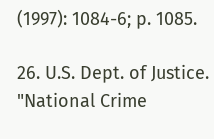(1997): 1084-6; p. 1085.

26. U.S. Dept. of Justice. "National Crime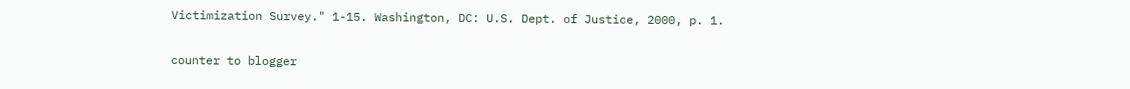Victimization Survey." 1-15. Washington, DC: U.S. Dept. of Justice, 2000, p. 1.

counter to blogger